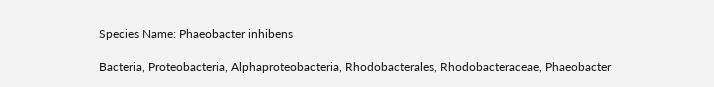Species Name: Phaeobacter inhibens

Bacteria, Proteobacteria, Alphaproteobacteria, Rhodobacterales, Rhodobacteraceae, Phaeobacter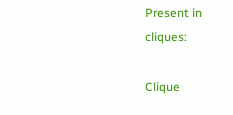Present in cliques:

Clique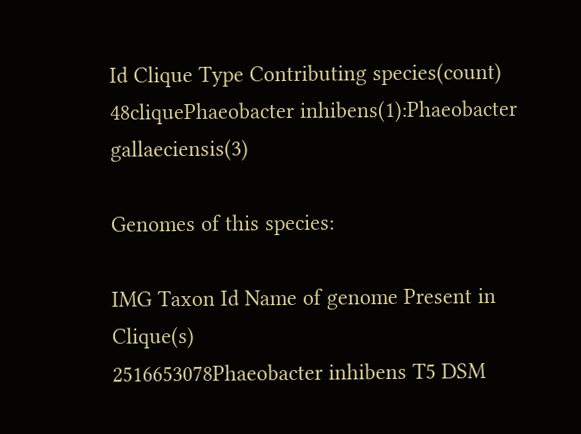Id Clique Type Contributing species(count)
48cliquePhaeobacter inhibens(1):Phaeobacter gallaeciensis(3)

Genomes of this species:

IMG Taxon Id Name of genome Present in Clique(s)
2516653078Phaeobacter inhibens T5 DSM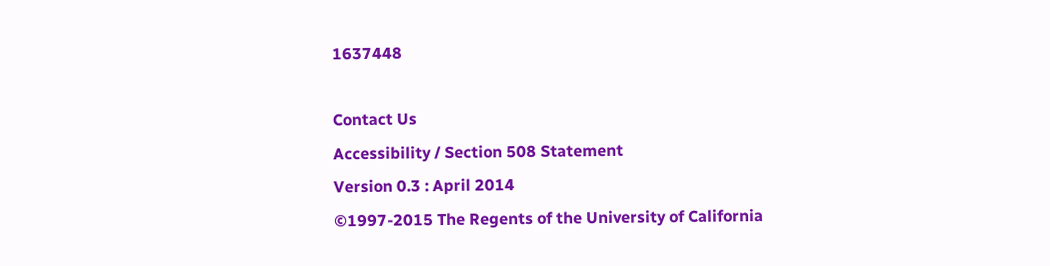1637448

Contact Us
Accessibility / Section 508 Statement
Version 0.3 : April 2014
©1997-2015 The Regents of the University of California